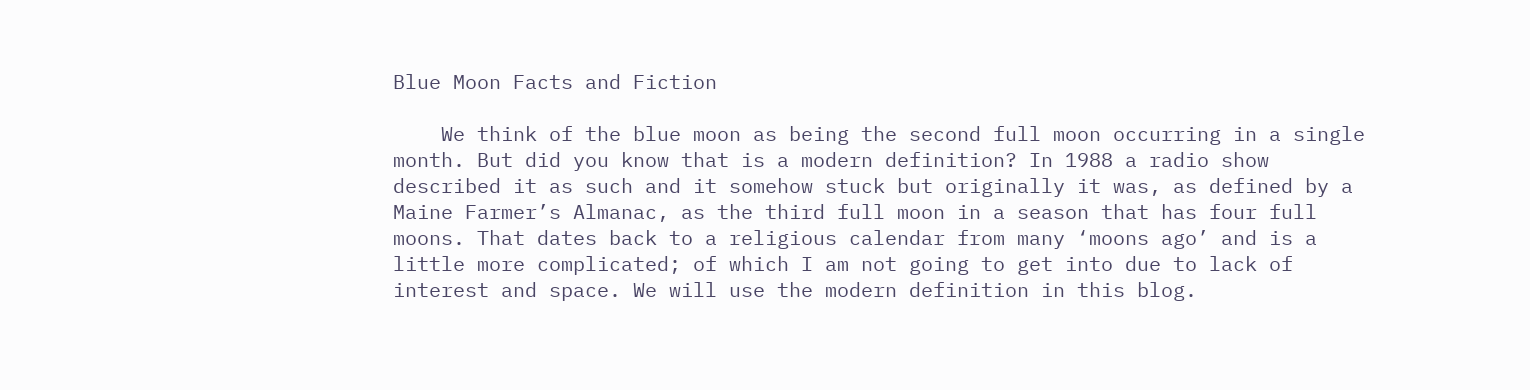Blue Moon Facts and Fiction

    We think of the blue moon as being the second full moon occurring in a single month. But did you know that is a modern definition? In 1988 a radio show described it as such and it somehow stuck but originally it was, as defined by a Maine Farmer’s Almanac, as the third full moon in a season that has four full moons. That dates back to a religious calendar from many ‘moons ago’ and is a little more complicated; of which I am not going to get into due to lack of interest and space. We will use the modern definition in this blog.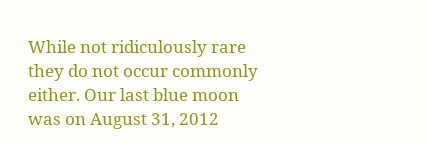While not ridiculously rare they do not occur commonly either. Our last blue moon was on August 31, 2012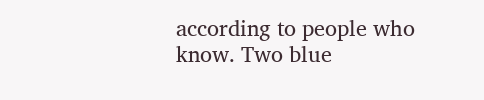according to people who know. Two blue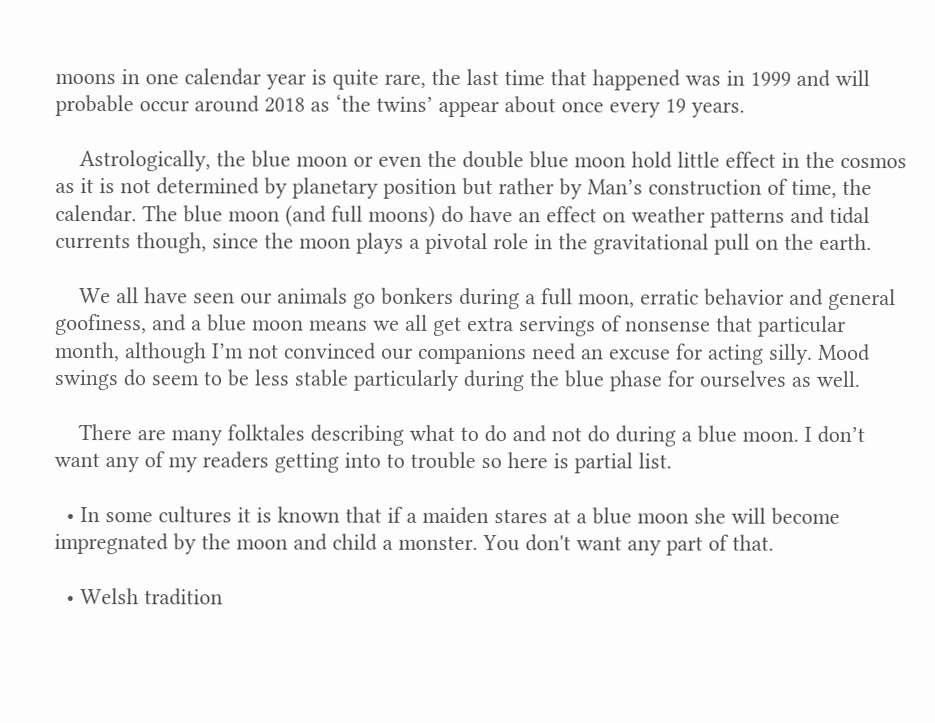moons in one calendar year is quite rare, the last time that happened was in 1999 and will probable occur around 2018 as ‘the twins’ appear about once every 19 years.

    Astrologically, the blue moon or even the double blue moon hold little effect in the cosmos as it is not determined by planetary position but rather by Man’s construction of time, the calendar. The blue moon (and full moons) do have an effect on weather patterns and tidal currents though, since the moon plays a pivotal role in the gravitational pull on the earth.

    We all have seen our animals go bonkers during a full moon, erratic behavior and general goofiness, and a blue moon means we all get extra servings of nonsense that particular month, although I’m not convinced our companions need an excuse for acting silly. Mood swings do seem to be less stable particularly during the blue phase for ourselves as well.

    There are many folktales describing what to do and not do during a blue moon. I don’t want any of my readers getting into to trouble so here is partial list.

  • In some cultures it is known that if a maiden stares at a blue moon she will become impregnated by the moon and child a monster. You don't want any part of that.

  • Welsh tradition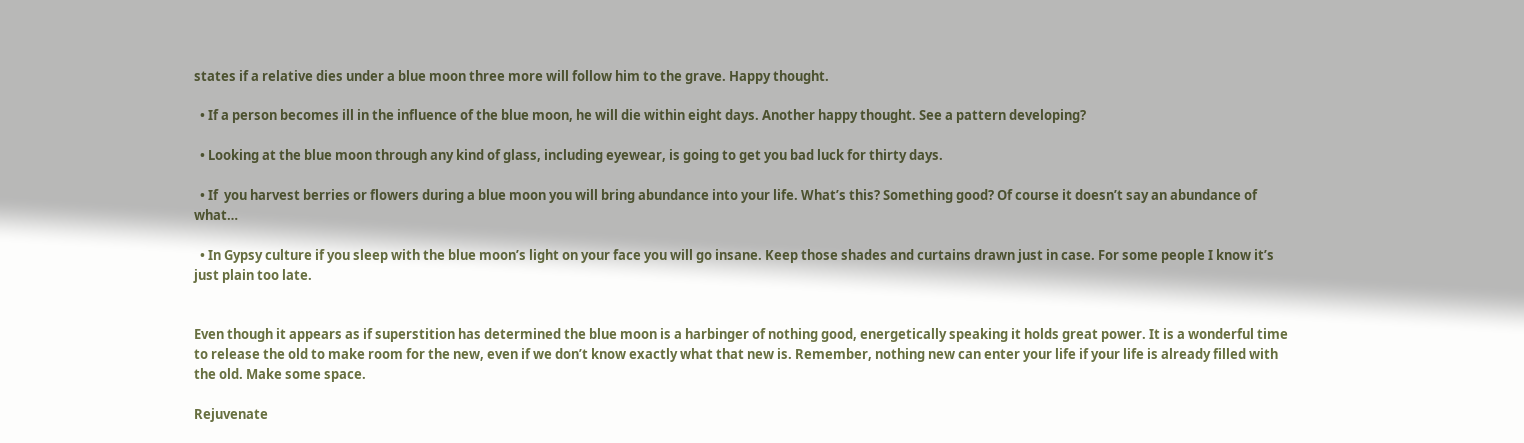states if a relative dies under a blue moon three more will follow him to the grave. Happy thought.

  • If a person becomes ill in the influence of the blue moon, he will die within eight days. Another happy thought. See a pattern developing?

  • Looking at the blue moon through any kind of glass, including eyewear, is going to get you bad luck for thirty days.

  • If  you harvest berries or flowers during a blue moon you will bring abundance into your life. What’s this? Something good? Of course it doesn’t say an abundance of what…

  • In Gypsy culture if you sleep with the blue moon’s light on your face you will go insane. Keep those shades and curtains drawn just in case. For some people I know it’s just plain too late.


Even though it appears as if superstition has determined the blue moon is a harbinger of nothing good, energetically speaking it holds great power. It is a wonderful time to release the old to make room for the new, even if we don’t know exactly what that new is. Remember, nothing new can enter your life if your life is already filled with the old. Make some space.

Rejuvenate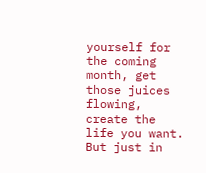yourself for the coming month, get those juices flowing, create the life you want. But just in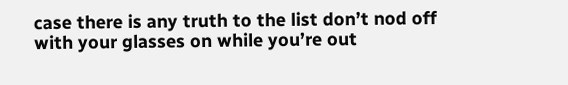case there is any truth to the list don’t nod off with your glasses on while you’re out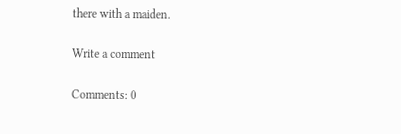there with a maiden.

Write a comment

Comments: 0